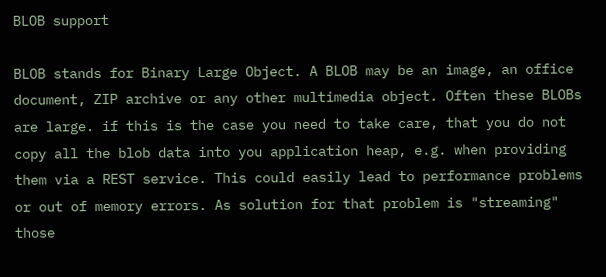BLOB support

BLOB stands for Binary Large Object. A BLOB may be an image, an office document, ZIP archive or any other multimedia object. Often these BLOBs are large. if this is the case you need to take care, that you do not copy all the blob data into you application heap, e.g. when providing them via a REST service. This could easily lead to performance problems or out of memory errors. As solution for that problem is "streaming" those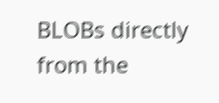BLOBs directly from the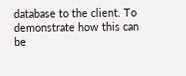database to the client. To demonstrate how this can be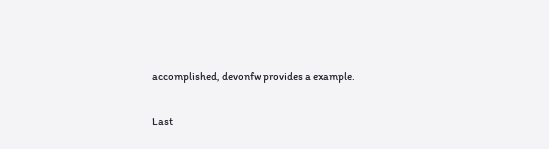accomplished, devonfw provides a example.

Last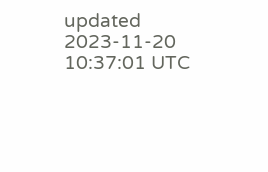updated 2023-11-20 10:37:01 UTC